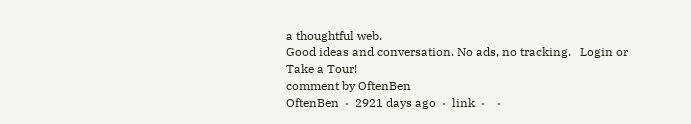a thoughtful web.
Good ideas and conversation. No ads, no tracking.   Login or Take a Tour!
comment by OftenBen
OftenBen  ·  2921 days ago  ·  link  ·    ·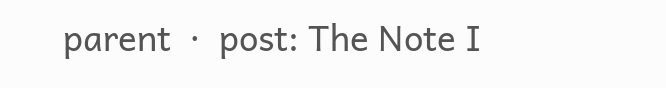parent  ·  post: The Note I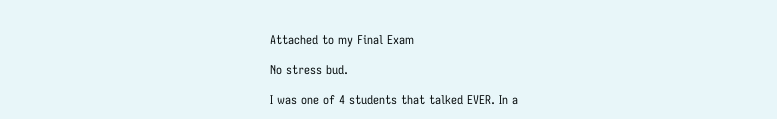Attached to my Final Exam

No stress bud.

I was one of 4 students that talked EVER. In a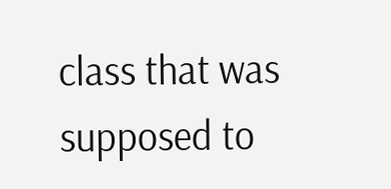class that was supposed to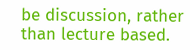be discussion, rather than lecture based.